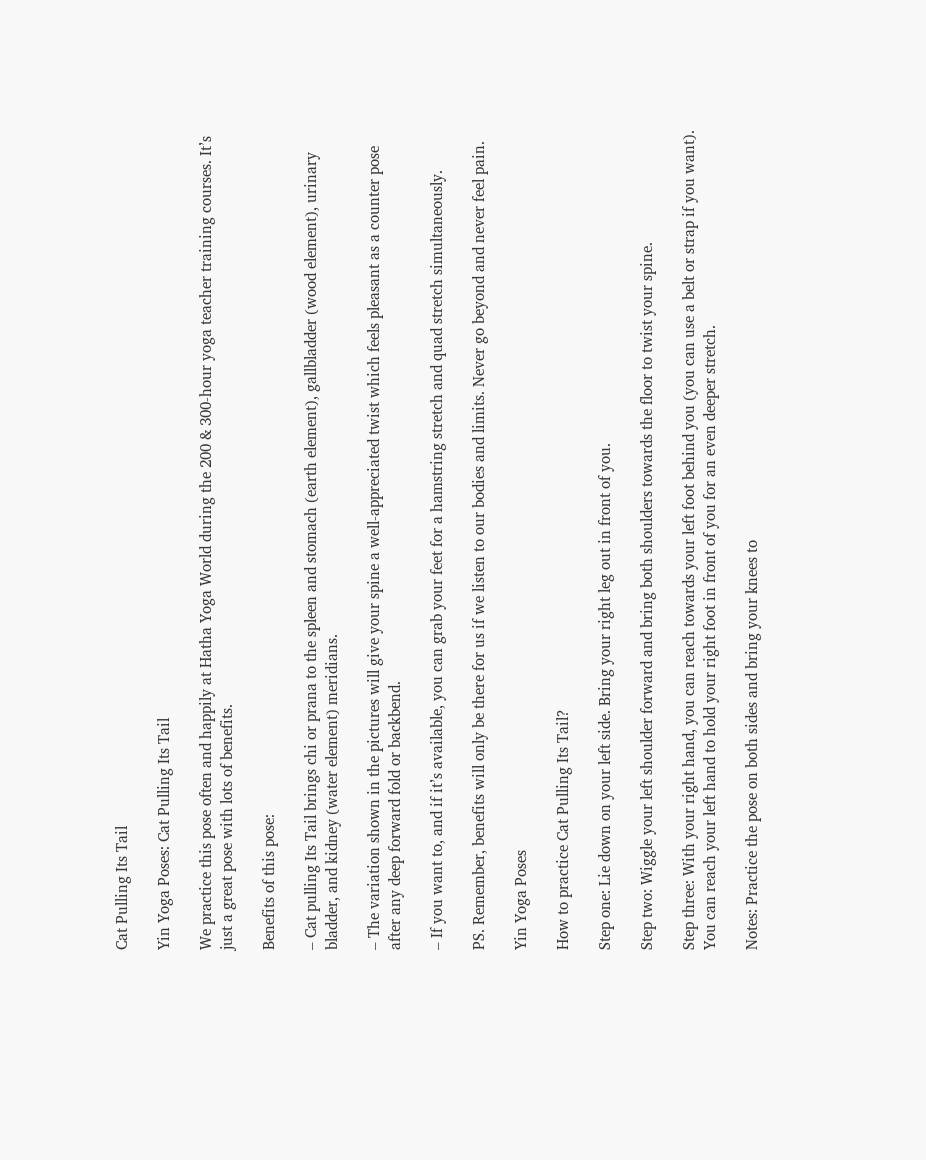Cat Pulling Its Tail

Yin Yoga Poses: Cat Pulling Its Tail

We practice this pose often and happily at Hatha Yoga World during the 200 & 300-hour yoga teacher training courses. It’s just a great pose with lots of benefits.

Benefits of this pose:

– Cat pulling Its Tail brings chi or prana to the spleen and stomach (earth element), gallbladder (wood element), urinary bladder, and kidney (water element) meridians.

– The variation shown in the pictures will give your spine a well-appreciated twist which feels pleasant as a counter pose after any deep forward fold or backbend.

– If you want to, and if it’s available, you can grab your feet for a hamstring stretch and quad stretch simultaneously.

PS. Remember, benefits will only be there for us if we listen to our bodies and limits. Never go beyond and never feel pain.

Yin Yoga Poses

How to practice Cat Pulling Its Tail?

Step one: Lie down on your left side. Bring your right leg out in front of you.

Step two: Wiggle your left shoulder forward and bring both shoulders towards the floor to twist your spine.

Step three: With your right hand, you can reach towards your left foot behind you (you can use a belt or strap if you want).
You can reach your left hand to hold your right foot in front of you for an even deeper stretch.

Notes: Practice the pose on both sides and bring your knees to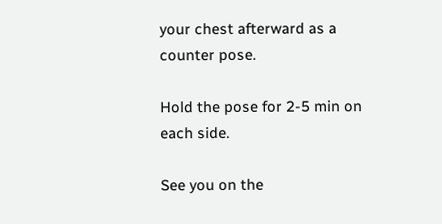your chest afterward as a counter pose.

Hold the pose for 2-5 min on each side.

See you on the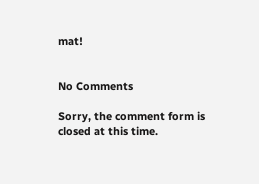mat!


No Comments

Sorry, the comment form is closed at this time.